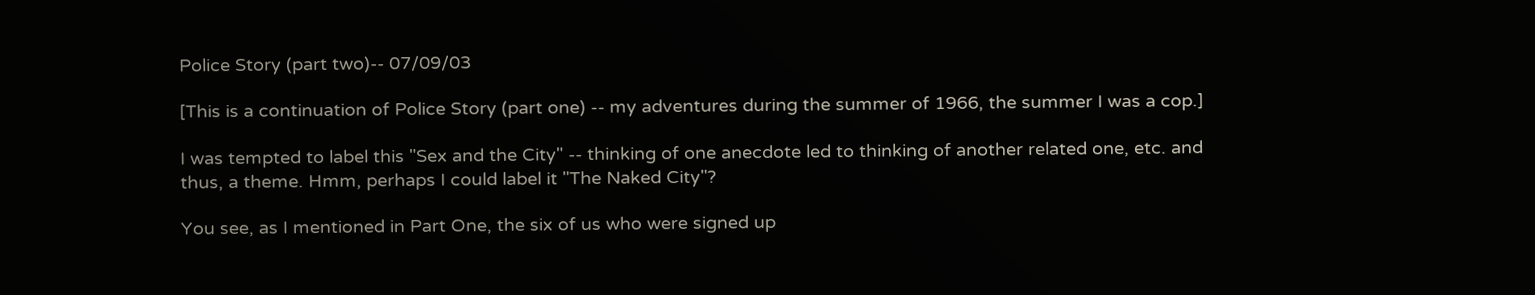Police Story (part two)-- 07/09/03

[This is a continuation of Police Story (part one) -- my adventures during the summer of 1966, the summer I was a cop.]

I was tempted to label this "Sex and the City" -- thinking of one anecdote led to thinking of another related one, etc. and thus, a theme. Hmm, perhaps I could label it "The Naked City"?

You see, as I mentioned in Part One, the six of us who were signed up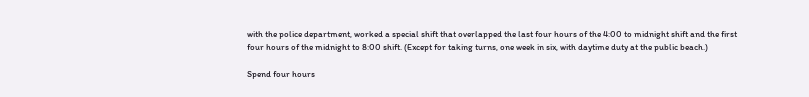with the police department, worked a special shift that overlapped the last four hours of the 4:00 to midnight shift and the first four hours of the midnight to 8:00 shift. (Except for taking turns, one week in six, with daytime duty at the public beach.)

Spend four hours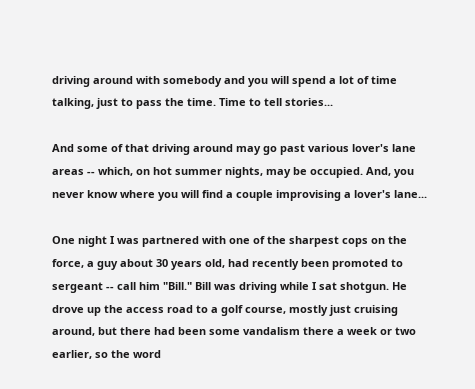driving around with somebody and you will spend a lot of time talking, just to pass the time. Time to tell stories...

And some of that driving around may go past various lover's lane areas -- which, on hot summer nights, may be occupied. And, you never know where you will find a couple improvising a lover's lane...

One night I was partnered with one of the sharpest cops on the force, a guy about 30 years old, had recently been promoted to sergeant -- call him "Bill." Bill was driving while I sat shotgun. He drove up the access road to a golf course, mostly just cruising around, but there had been some vandalism there a week or two earlier, so the word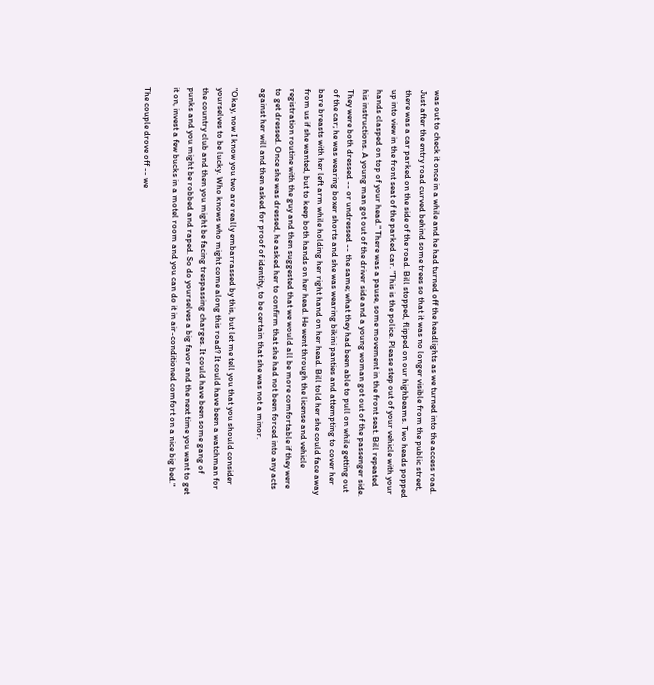was out to check it once in a while and he had turned off the headlights as we turned into the access road. Just after the entry road curved behind some trees so that it was no longer visible from the public street, there was a car parked on the side of the road. Bill stopped, flipped on our highbeams. Two heads popped up into view in the front seat of the parked car. "This is the police. Please step out of your vehicle with your hands clasped on top of your head." There was a pause, some movement in the front seat. Bill repeated his instructions. A young man got out of the driver side and a young woman got out of the passenger side. They were both dressed -- or undressed -- the same; what they had been able to pull on while getting out of the car; he was wearing boxer shorts and she was wearing bikini panties and attempting to cover her bare breasts with her left arm while holding her right hand on her head. Bill told her she could face away from us if she wanted, but to keep both hands on her head. He went through the license and vehicle registration routine with the guy and then suggested that we would all be more comfortable if they were to get dressed. Once she was dressed, he asked her to confirm that she had not been forced into any acts against her will and then asked for proof of identity, to be certain that she was not a minor.

"Okay, now I know you two are really embarrassed by this, but let me tell you that you should consider yourselves to be lucky. Who knows who might come along this road? It could have been a watchman for the country club and then you might be facing trespassing charges. It could have been some gang of punks and you might be robbed and raped. So do yourselves a big favor and the next time you want to get it on, invest a few bucks in a motel room and you can do it in air-conditioned comfort on a nice big bed."

The couple drove off -- we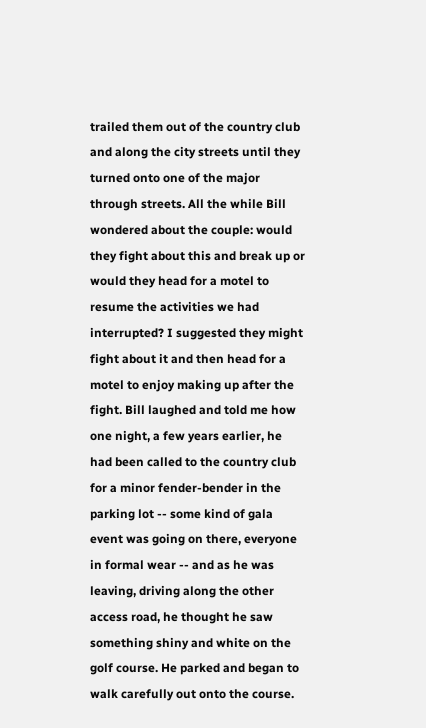trailed them out of the country club and along the city streets until they turned onto one of the major through streets. All the while Bill wondered about the couple: would they fight about this and break up or would they head for a motel to resume the activities we had interrupted? I suggested they might fight about it and then head for a motel to enjoy making up after the fight. Bill laughed and told me how one night, a few years earlier, he had been called to the country club for a minor fender-bender in the parking lot -- some kind of gala event was going on there, everyone in formal wear -- and as he was leaving, driving along the other access road, he thought he saw something shiny and white on the golf course. He parked and began to walk carefully out onto the course.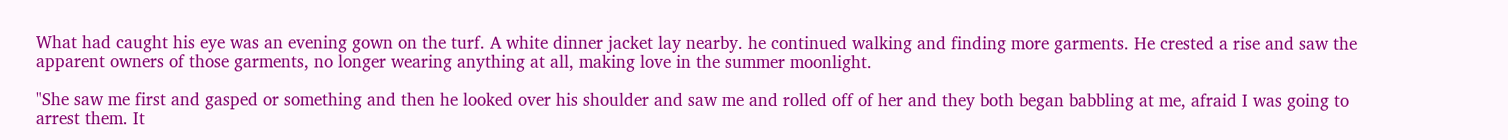What had caught his eye was an evening gown on the turf. A white dinner jacket lay nearby. he continued walking and finding more garments. He crested a rise and saw the apparent owners of those garments, no longer wearing anything at all, making love in the summer moonlight.

"She saw me first and gasped or something and then he looked over his shoulder and saw me and rolled off of her and they both began babbling at me, afraid I was going to arrest them. It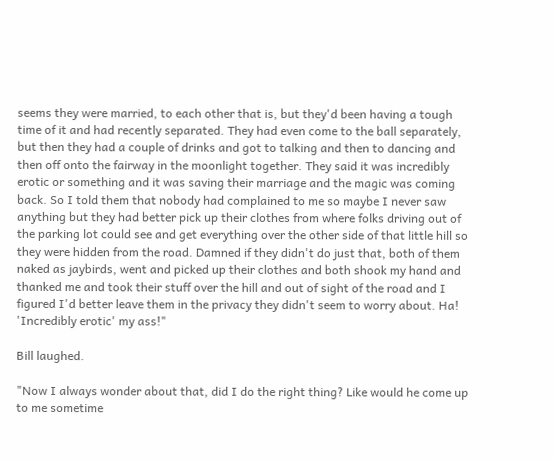seems they were married, to each other that is, but they'd been having a tough time of it and had recently separated. They had even come to the ball separately, but then they had a couple of drinks and got to talking and then to dancing and then off onto the fairway in the moonlight together. They said it was incredibly erotic or something and it was saving their marriage and the magic was coming back. So I told them that nobody had complained to me so maybe I never saw anything but they had better pick up their clothes from where folks driving out of the parking lot could see and get everything over the other side of that little hill so they were hidden from the road. Damned if they didn't do just that, both of them naked as jaybirds, went and picked up their clothes and both shook my hand and thanked me and took their stuff over the hill and out of sight of the road and I figured I'd better leave them in the privacy they didn't seem to worry about. Ha! 'Incredibly erotic' my ass!"

Bill laughed.

"Now I always wonder about that, did I do the right thing? Like would he come up to me sometime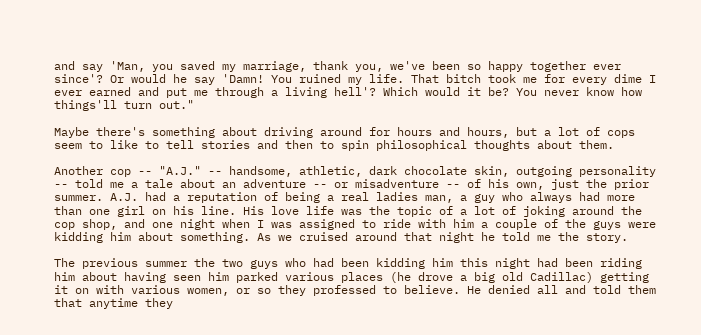and say 'Man, you saved my marriage, thank you, we've been so happy together ever since'? Or would he say 'Damn! You ruined my life. That bitch took me for every dime I ever earned and put me through a living hell'? Which would it be? You never know how things'll turn out."

Maybe there's something about driving around for hours and hours, but a lot of cops seem to like to tell stories and then to spin philosophical thoughts about them.

Another cop -- "A.J." -- handsome, athletic, dark chocolate skin, outgoing personality -- told me a tale about an adventure -- or misadventure -- of his own, just the prior summer. A.J. had a reputation of being a real ladies man, a guy who always had more than one girl on his line. His love life was the topic of a lot of joking around the cop shop, and one night when I was assigned to ride with him a couple of the guys were kidding him about something. As we cruised around that night he told me the story.

The previous summer the two guys who had been kidding him this night had been riding him about having seen him parked various places (he drove a big old Cadillac) getting it on with various women, or so they professed to believe. He denied all and told them that anytime they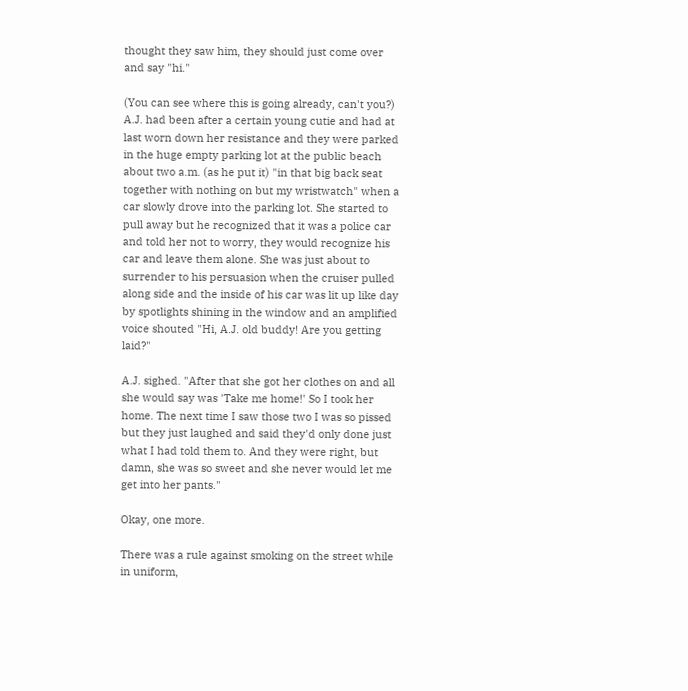thought they saw him, they should just come over and say "hi."

(You can see where this is going already, can't you?) A.J. had been after a certain young cutie and had at last worn down her resistance and they were parked in the huge empty parking lot at the public beach about two a.m. (as he put it) "in that big back seat together with nothing on but my wristwatch" when a car slowly drove into the parking lot. She started to pull away but he recognized that it was a police car and told her not to worry, they would recognize his car and leave them alone. She was just about to surrender to his persuasion when the cruiser pulled along side and the inside of his car was lit up like day by spotlights shining in the window and an amplified voice shouted "Hi, A.J. old buddy! Are you getting laid?"

A.J. sighed. "After that she got her clothes on and all she would say was 'Take me home!' So I took her home. The next time I saw those two I was so pissed but they just laughed and said they'd only done just what I had told them to. And they were right, but damn, she was so sweet and she never would let me get into her pants."

Okay, one more.

There was a rule against smoking on the street while in uniform,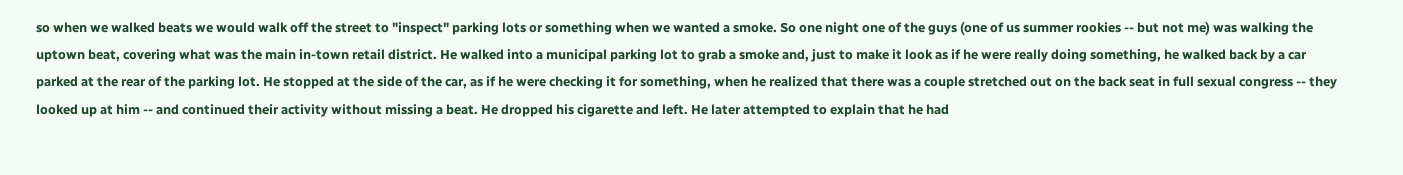so when we walked beats we would walk off the street to "inspect" parking lots or something when we wanted a smoke. So one night one of the guys (one of us summer rookies -- but not me) was walking the uptown beat, covering what was the main in-town retail district. He walked into a municipal parking lot to grab a smoke and, just to make it look as if he were really doing something, he walked back by a car parked at the rear of the parking lot. He stopped at the side of the car, as if he were checking it for something, when he realized that there was a couple stretched out on the back seat in full sexual congress -- they looked up at him -- and continued their activity without missing a beat. He dropped his cigarette and left. He later attempted to explain that he had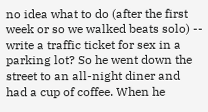no idea what to do (after the first week or so we walked beats solo) -- write a traffic ticket for sex in a parking lot? So he went down the street to an all-night diner and had a cup of coffee. When he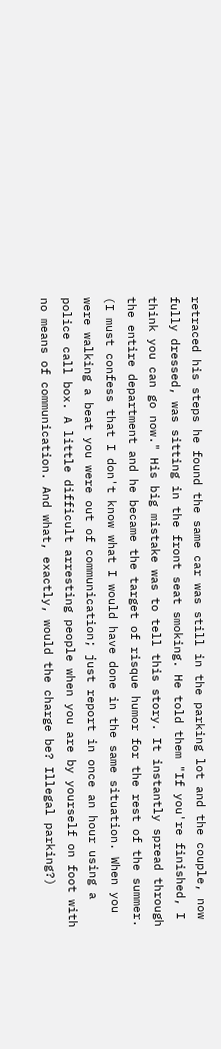retraced his steps he found the same car was still in the parking lot and the couple, now fully dressed, was sitting in the front seat smoking. He told them "If you're finished, I think you can go now." His big mistake was to tell this story. It instantly spread through the entire department and he became the target of risque humor for the rest of the summer. (I must confess that I don't know what I would have done in the same situation. When you were walking a beat you were out of communication; just report in once an hour using a police call box. A little difficult arresting people when you are by yourself on foot with no means of communication. And what, exactly, would the charge be? Illegal parking?)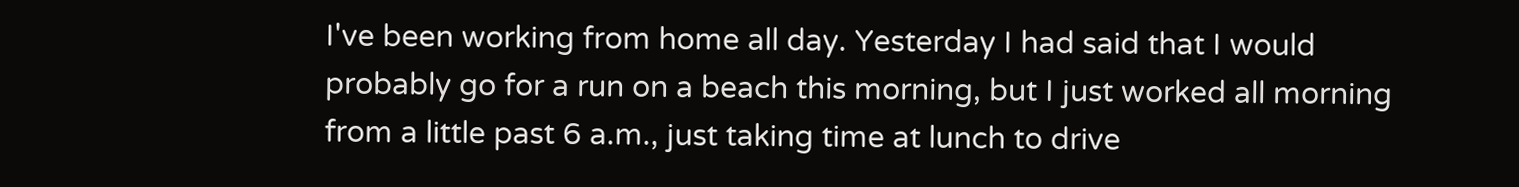I've been working from home all day. Yesterday I had said that I would probably go for a run on a beach this morning, but I just worked all morning from a little past 6 a.m., just taking time at lunch to drive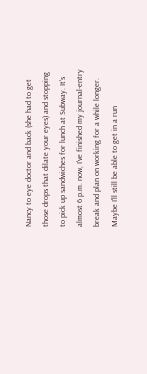Nancy to eye doctor and back (she had to get those drops that dilate your eyes) and stopping to pick up sandwiches for lunch at Subway. It's almost 6 p.m. now, I've finished my journal-entry break and plan on working for a while longer. Maybe I'll still be able to get in a run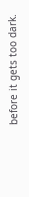before it gets too dark.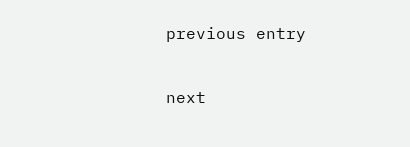previous entry

next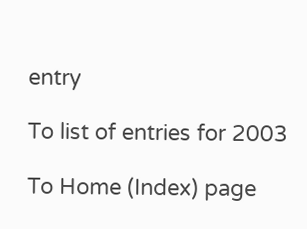entry

To list of entries for 2003

To Home (Index) page